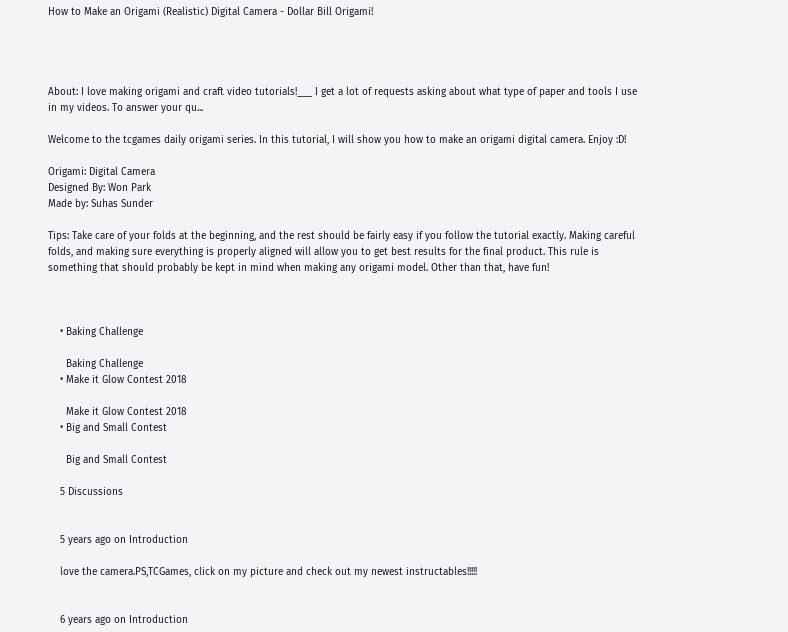How to Make an Origami (Realistic) Digital Camera - Dollar Bill Origami!




About: I love making origami and craft video tutorials!___ I get a lot of requests asking about what type of paper and tools I use in my videos. To answer your qu...

Welcome to the tcgames daily origami series. In this tutorial, I will show you how to make an origami digital camera. Enjoy :D!

Origami: Digital Camera
Designed By: Won Park
Made by: Suhas Sunder

Tips: Take care of your folds at the beginning, and the rest should be fairly easy if you follow the tutorial exactly. Making careful folds, and making sure everything is properly aligned will allow you to get best results for the final product. This rule is something that should probably be kept in mind when making any origami model. Other than that, have fun!



    • Baking Challenge

      Baking Challenge
    • Make it Glow Contest 2018

      Make it Glow Contest 2018
    • Big and Small Contest

      Big and Small Contest

    5 Discussions


    5 years ago on Introduction

    love the camera.PS,TCGames, click on my picture and check out my newest instructables!!!!!


    6 years ago on Introduction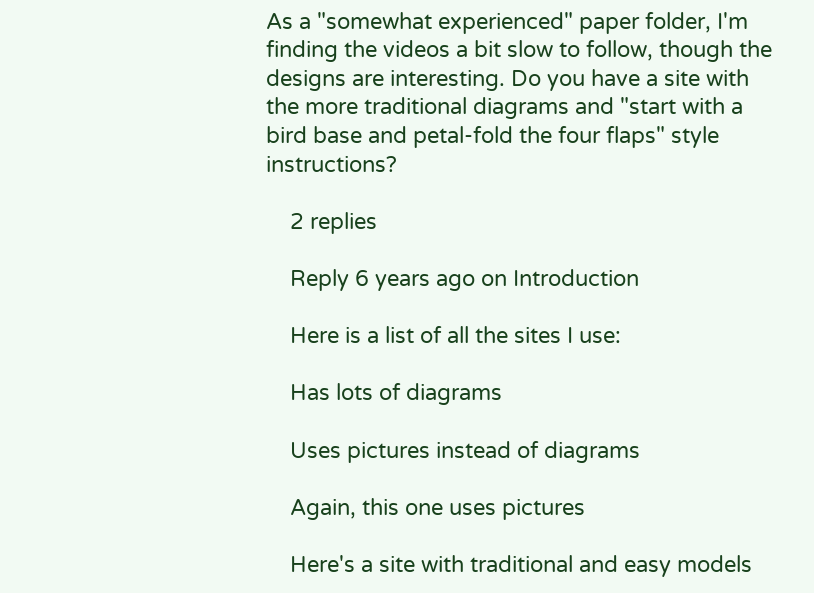As a "somewhat experienced" paper folder, I'm finding the videos a bit slow to follow, though the designs are interesting. Do you have a site with the more traditional diagrams and "start with a bird base and petal-fold the four flaps" style instructions?

    2 replies

    Reply 6 years ago on Introduction

    Here is a list of all the sites I use:

    Has lots of diagrams

    Uses pictures instead of diagrams

    Again, this one uses pictures

    Here's a site with traditional and easy models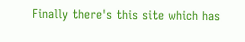Finally there's this site which has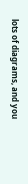lots of diagrams, and you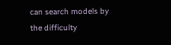can search models by the difficulty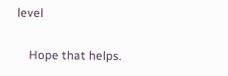level

    Hope that helps.